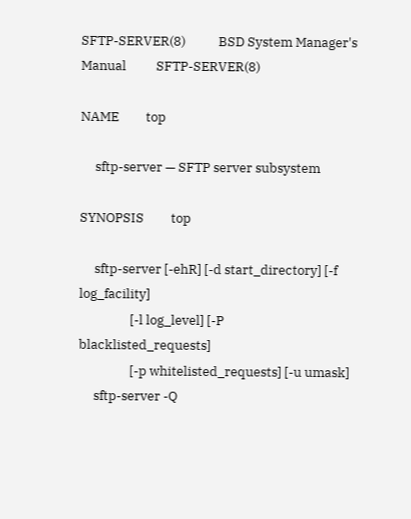SFTP-SERVER(8)           BSD System Manager's Manual          SFTP-SERVER(8)

NAME         top

     sftp-server — SFTP server subsystem

SYNOPSIS         top

     sftp-server [-ehR] [-d start_directory] [-f log_facility]
                 [-l log_level] [-P blacklisted_requests]
                 [-p whitelisted_requests] [-u umask]
     sftp-server -Q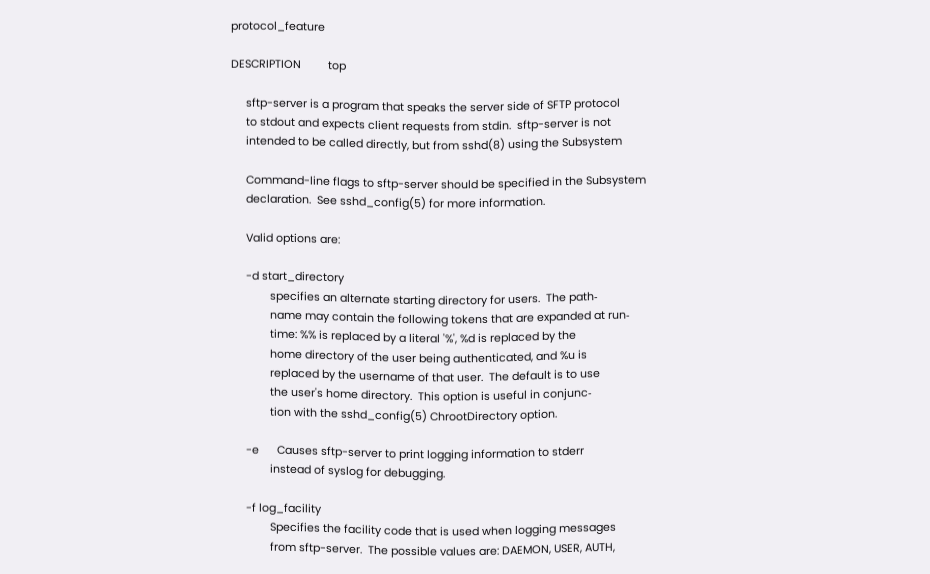protocol_feature

DESCRIPTION         top

     sftp-server is a program that speaks the server side of SFTP protocol
     to stdout and expects client requests from stdin.  sftp-server is not
     intended to be called directly, but from sshd(8) using the Subsystem

     Command-line flags to sftp-server should be specified in the Subsystem
     declaration.  See sshd_config(5) for more information.

     Valid options are:

     -d start_directory
             specifies an alternate starting directory for users.  The path‐
             name may contain the following tokens that are expanded at run‐
             time: %% is replaced by a literal '%', %d is replaced by the
             home directory of the user being authenticated, and %u is
             replaced by the username of that user.  The default is to use
             the user's home directory.  This option is useful in conjunc‐
             tion with the sshd_config(5) ChrootDirectory option.

     -e      Causes sftp-server to print logging information to stderr
             instead of syslog for debugging.

     -f log_facility
             Specifies the facility code that is used when logging messages
             from sftp-server.  The possible values are: DAEMON, USER, AUTH,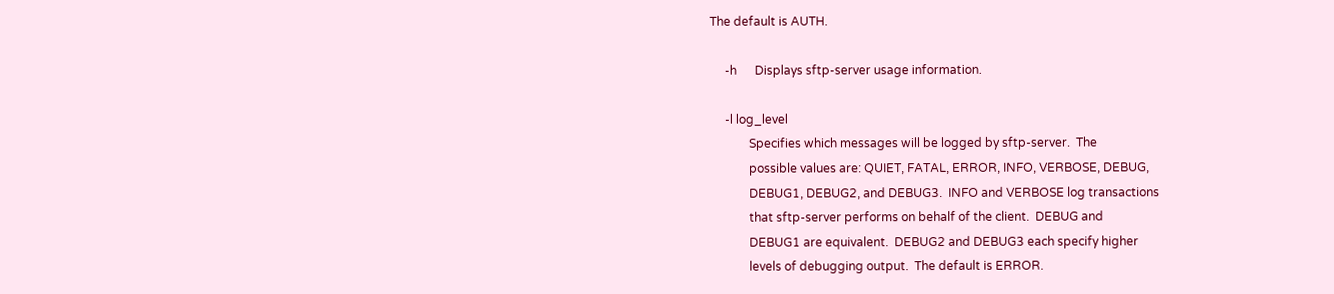The default is AUTH.

     -h      Displays sftp-server usage information.

     -l log_level
             Specifies which messages will be logged by sftp-server.  The
             possible values are: QUIET, FATAL, ERROR, INFO, VERBOSE, DEBUG,
             DEBUG1, DEBUG2, and DEBUG3.  INFO and VERBOSE log transactions
             that sftp-server performs on behalf of the client.  DEBUG and
             DEBUG1 are equivalent.  DEBUG2 and DEBUG3 each specify higher
             levels of debugging output.  The default is ERROR.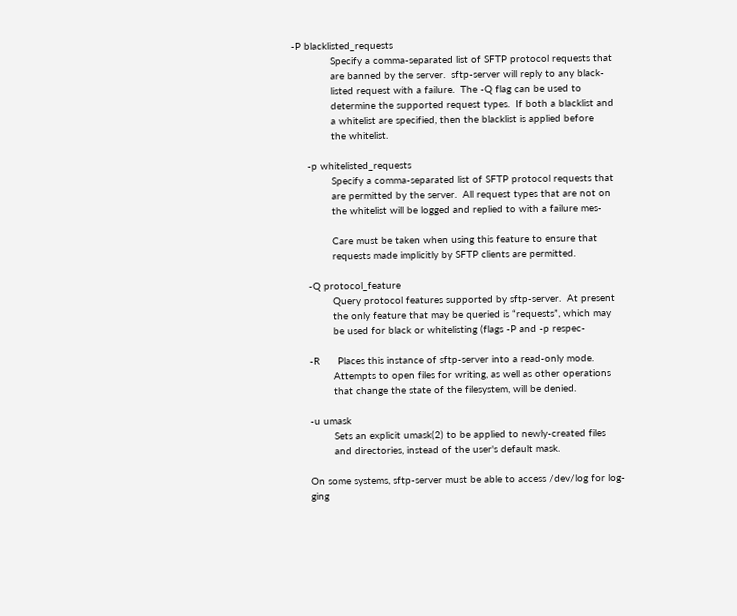-P blacklisted_requests
             Specify a comma-separated list of SFTP protocol requests that
             are banned by the server.  sftp-server will reply to any black‐
             listed request with a failure.  The -Q flag can be used to
             determine the supported request types.  If both a blacklist and
             a whitelist are specified, then the blacklist is applied before
             the whitelist.

     -p whitelisted_requests
             Specify a comma-separated list of SFTP protocol requests that
             are permitted by the server.  All request types that are not on
             the whitelist will be logged and replied to with a failure mes‐

             Care must be taken when using this feature to ensure that
             requests made implicitly by SFTP clients are permitted.

     -Q protocol_feature
             Query protocol features supported by sftp-server.  At present
             the only feature that may be queried is “requests”, which may
             be used for black or whitelisting (flags -P and -p respec‐

     -R      Places this instance of sftp-server into a read-only mode.
             Attempts to open files for writing, as well as other operations
             that change the state of the filesystem, will be denied.

     -u umask
             Sets an explicit umask(2) to be applied to newly-created files
             and directories, instead of the user's default mask.

     On some systems, sftp-server must be able to access /dev/log for log‐
     ging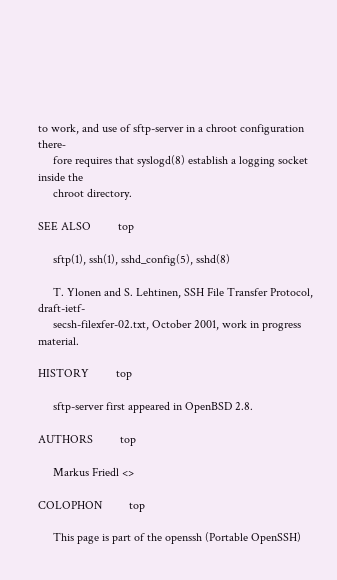to work, and use of sftp-server in a chroot configuration there‐
     fore requires that syslogd(8) establish a logging socket inside the
     chroot directory.

SEE ALSO         top

     sftp(1), ssh(1), sshd_config(5), sshd(8)

     T. Ylonen and S. Lehtinen, SSH File Transfer Protocol, draft-ietf-
     secsh-filexfer-02.txt, October 2001, work in progress material.

HISTORY         top

     sftp-server first appeared in OpenBSD 2.8.

AUTHORS         top

     Markus Friedl <>

COLOPHON         top

     This page is part of the openssh (Portable OpenSSH)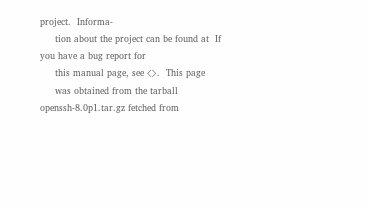project.  Informa‐
     tion about the project can be found at  If you have a bug report for
     this manual page, see ⟨⟩.  This page
     was obtained from the tarball openssh-8.0p1.tar.gz fetched from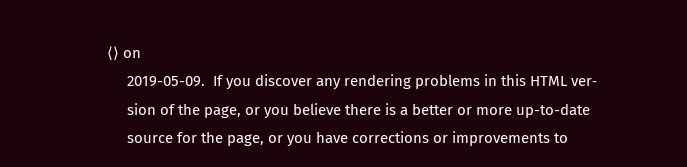⟨⟩ on
     2019-05-09.  If you discover any rendering problems in this HTML ver‐
     sion of the page, or you believe there is a better or more up-to-date
     source for the page, or you have corrections or improvements to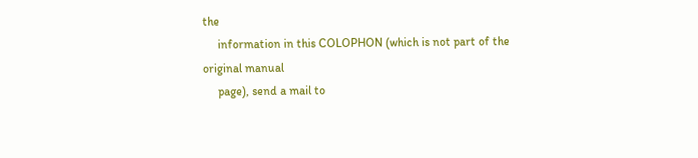the
     information in this COLOPHON (which is not part of the original manual
     page), send a mail to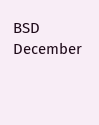BSD                           December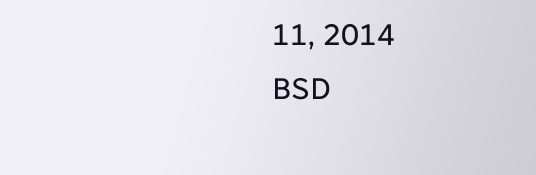11, 2014                          BSD